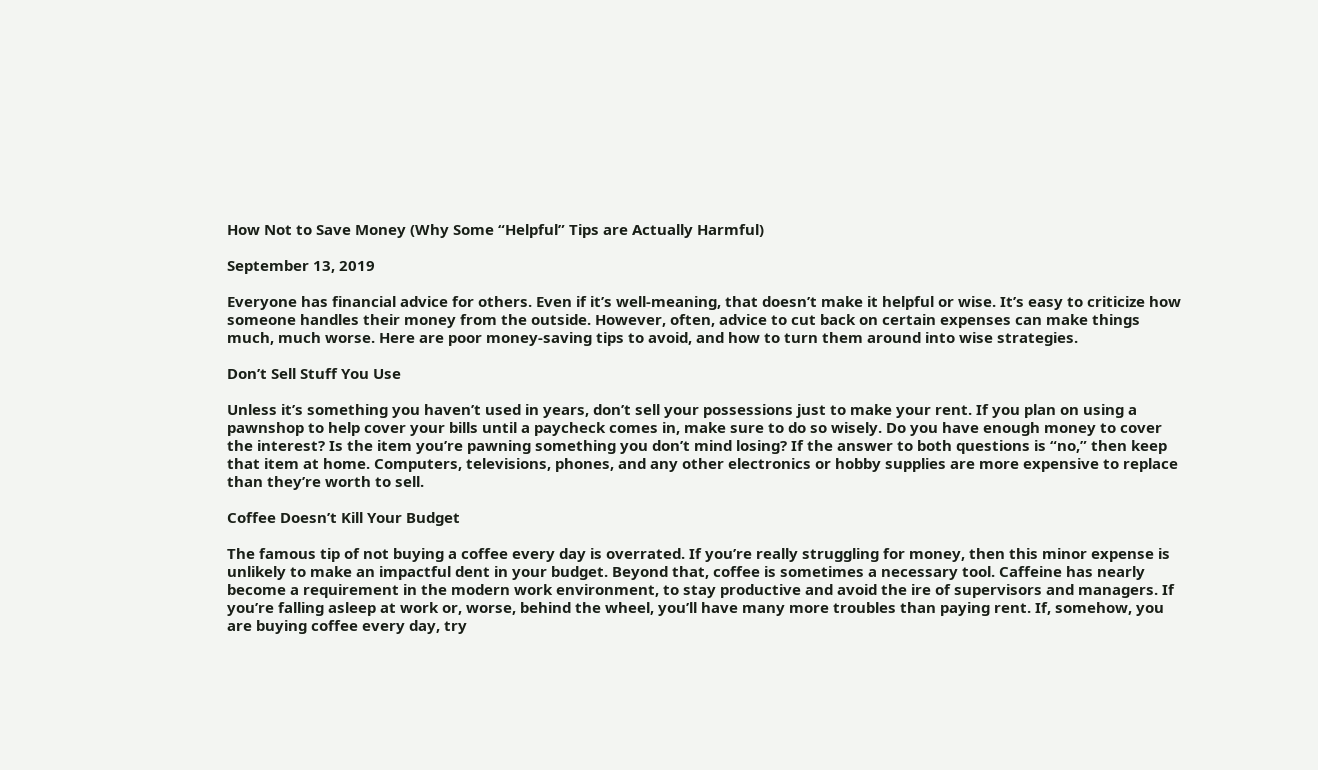How Not to Save Money (Why Some “Helpful” Tips are Actually Harmful)

September 13, 2019

Everyone has financial advice for others. Even if it’s well-meaning, that doesn’t make it helpful or wise. It’s easy to criticize how someone handles their money from the outside. However, often, advice to cut back on certain expenses can make things much, much worse. Here are poor money-saving tips to avoid, and how to turn them around into wise strategies.

Don’t Sell Stuff You Use

Unless it’s something you haven’t used in years, don’t sell your possessions just to make your rent. If you plan on using a pawnshop to help cover your bills until a paycheck comes in, make sure to do so wisely. Do you have enough money to cover the interest? Is the item you’re pawning something you don’t mind losing? If the answer to both questions is “no,” then keep that item at home. Computers, televisions, phones, and any other electronics or hobby supplies are more expensive to replace than they’re worth to sell.

Coffee Doesn’t Kill Your Budget

The famous tip of not buying a coffee every day is overrated. If you’re really struggling for money, then this minor expense is unlikely to make an impactful dent in your budget. Beyond that, coffee is sometimes a necessary tool. Caffeine has nearly become a requirement in the modern work environment, to stay productive and avoid the ire of supervisors and managers. If you’re falling asleep at work or, worse, behind the wheel, you’ll have many more troubles than paying rent. If, somehow, you are buying coffee every day, try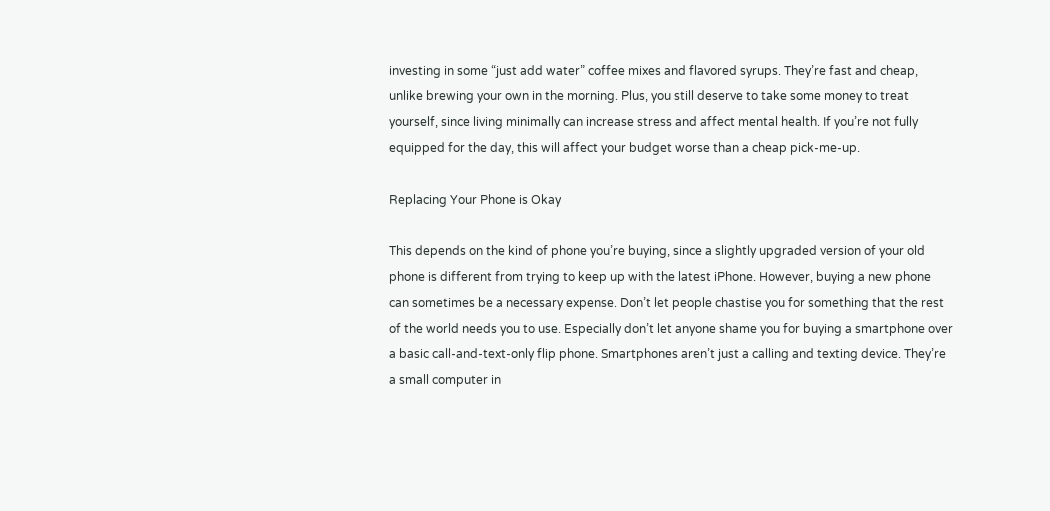investing in some “just add water” coffee mixes and flavored syrups. They’re fast and cheap, unlike brewing your own in the morning. Plus, you still deserve to take some money to treat yourself, since living minimally can increase stress and affect mental health. If you’re not fully equipped for the day, this will affect your budget worse than a cheap pick-me-up.

Replacing Your Phone is Okay

This depends on the kind of phone you’re buying, since a slightly upgraded version of your old phone is different from trying to keep up with the latest iPhone. However, buying a new phone can sometimes be a necessary expense. Don’t let people chastise you for something that the rest of the world needs you to use. Especially don’t let anyone shame you for buying a smartphone over a basic call-and-text-only flip phone. Smartphones aren’t just a calling and texting device. They’re a small computer in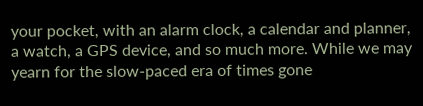your pocket, with an alarm clock, a calendar and planner, a watch, a GPS device, and so much more. While we may yearn for the slow-paced era of times gone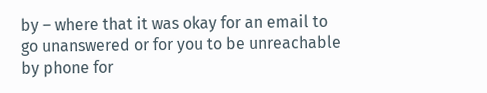by – where that it was okay for an email to go unanswered or for you to be unreachable by phone for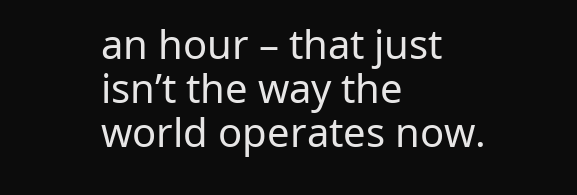an hour – that just isn’t the way the world operates now.